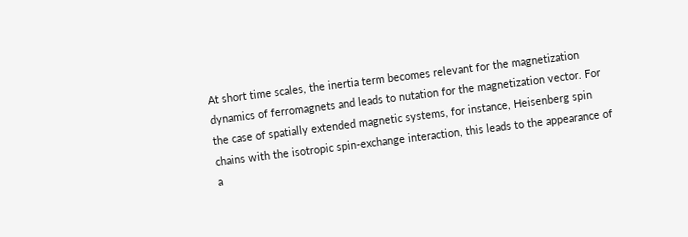At short time scales, the inertia term becomes relevant for the magnetization dynamics of ferromagnets and leads to nutation for the magnetization vector. For the case of spatially extended magnetic systems, for instance, Heisenberg spin chains with the isotropic spin-exchange interaction, this leads to the appearance of a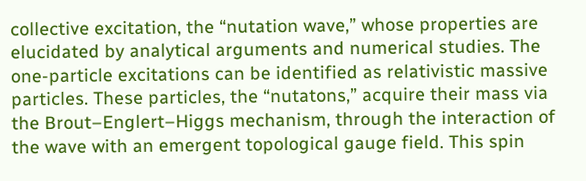collective excitation, the “nutation wave,” whose properties are elucidated by analytical arguments and numerical studies. The one-particle excitations can be identified as relativistic massive particles. These particles, the “nutatons,” acquire their mass via the Brout–Englert–Higgs mechanism, through the interaction of the wave with an emergent topological gauge field. This spin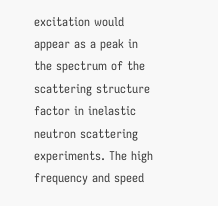excitation would appear as a peak in the spectrum of the scattering structure factor in inelastic neutron scattering experiments. The high frequency and speed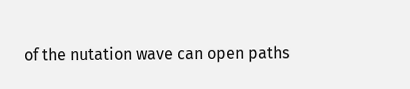of the nutation wave can open paths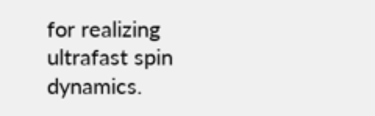for realizing ultrafast spin dynamics.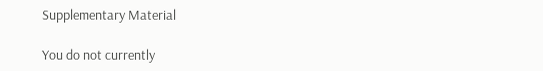Supplementary Material

You do not currently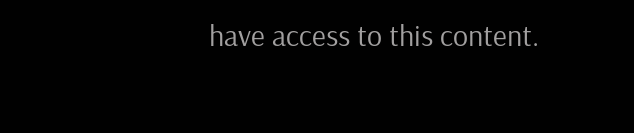have access to this content.